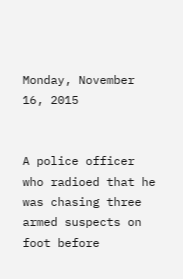Monday, November 16, 2015


A police officer who radioed that he was chasing three armed suspects on foot before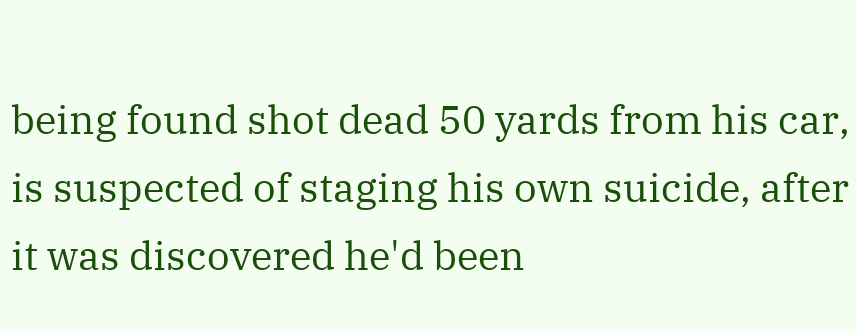being found shot dead 50 yards from his car, is suspected of staging his own suicide, after it was discovered he'd been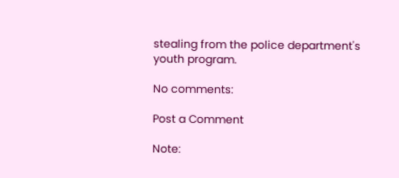stealing from the police department's youth program.

No comments:

Post a Comment

Note: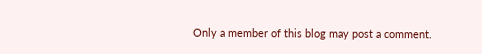Only a member of this blog may post a comment.